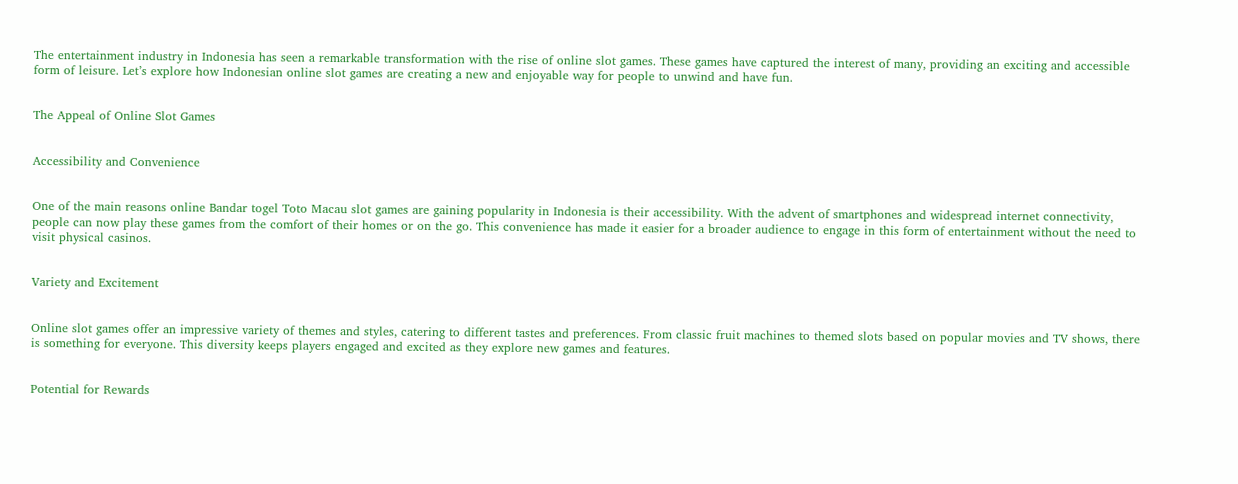The entertainment industry in Indonesia has seen a remarkable transformation with the rise of online slot games. These games have captured the interest of many, providing an exciting and accessible form of leisure. Let’s explore how Indonesian online slot games are creating a new and enjoyable way for people to unwind and have fun.


The Appeal of Online Slot Games


Accessibility and Convenience


One of the main reasons online Bandar togel Toto Macau slot games are gaining popularity in Indonesia is their accessibility. With the advent of smartphones and widespread internet connectivity, people can now play these games from the comfort of their homes or on the go. This convenience has made it easier for a broader audience to engage in this form of entertainment without the need to visit physical casinos.


Variety and Excitement


Online slot games offer an impressive variety of themes and styles, catering to different tastes and preferences. From classic fruit machines to themed slots based on popular movies and TV shows, there is something for everyone. This diversity keeps players engaged and excited as they explore new games and features.


Potential for Rewards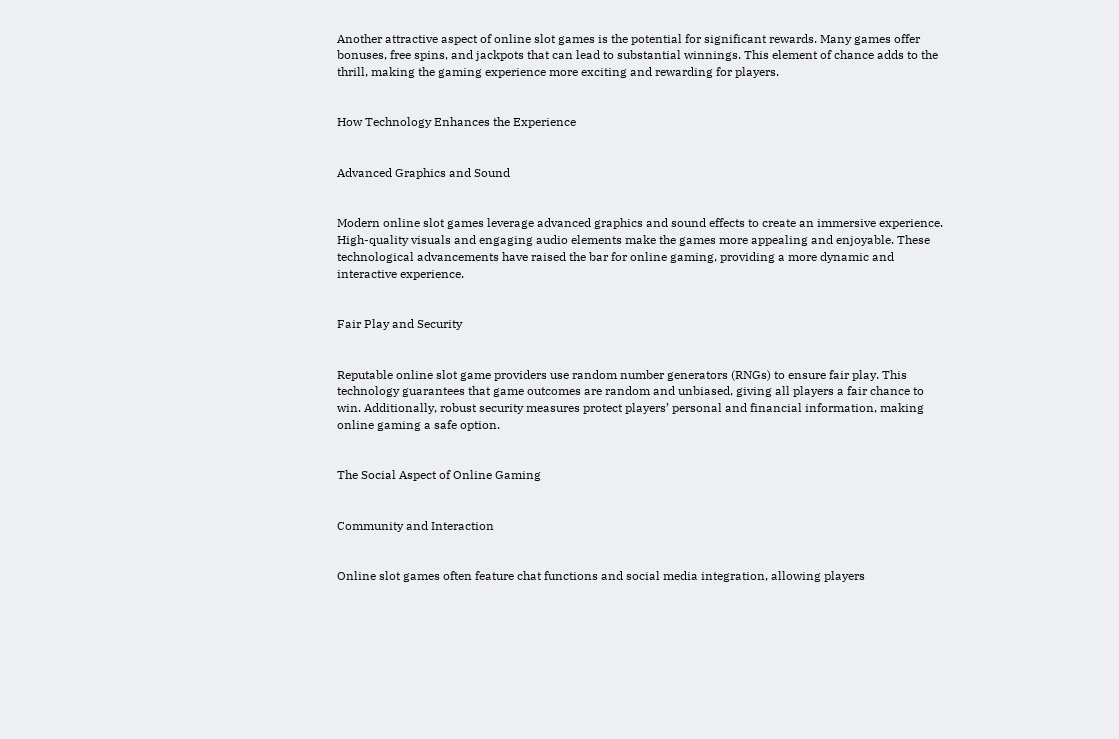Another attractive aspect of online slot games is the potential for significant rewards. Many games offer bonuses, free spins, and jackpots that can lead to substantial winnings. This element of chance adds to the thrill, making the gaming experience more exciting and rewarding for players.


How Technology Enhances the Experience


Advanced Graphics and Sound


Modern online slot games leverage advanced graphics and sound effects to create an immersive experience. High-quality visuals and engaging audio elements make the games more appealing and enjoyable. These technological advancements have raised the bar for online gaming, providing a more dynamic and interactive experience.


Fair Play and Security


Reputable online slot game providers use random number generators (RNGs) to ensure fair play. This technology guarantees that game outcomes are random and unbiased, giving all players a fair chance to win. Additionally, robust security measures protect players’ personal and financial information, making online gaming a safe option.


The Social Aspect of Online Gaming


Community and Interaction


Online slot games often feature chat functions and social media integration, allowing players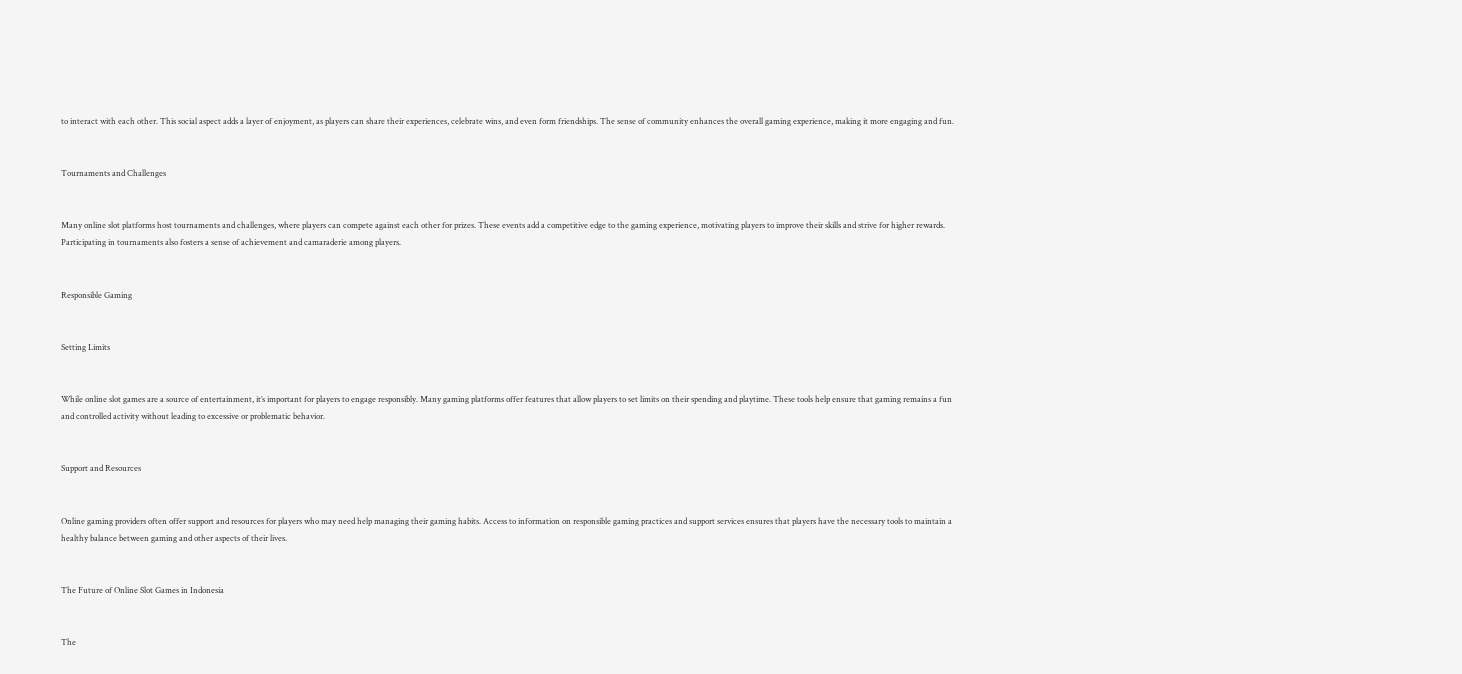to interact with each other. This social aspect adds a layer of enjoyment, as players can share their experiences, celebrate wins, and even form friendships. The sense of community enhances the overall gaming experience, making it more engaging and fun.


Tournaments and Challenges


Many online slot platforms host tournaments and challenges, where players can compete against each other for prizes. These events add a competitive edge to the gaming experience, motivating players to improve their skills and strive for higher rewards. Participating in tournaments also fosters a sense of achievement and camaraderie among players.


Responsible Gaming


Setting Limits


While online slot games are a source of entertainment, it’s important for players to engage responsibly. Many gaming platforms offer features that allow players to set limits on their spending and playtime. These tools help ensure that gaming remains a fun and controlled activity without leading to excessive or problematic behavior.


Support and Resources


Online gaming providers often offer support and resources for players who may need help managing their gaming habits. Access to information on responsible gaming practices and support services ensures that players have the necessary tools to maintain a healthy balance between gaming and other aspects of their lives.


The Future of Online Slot Games in Indonesia


The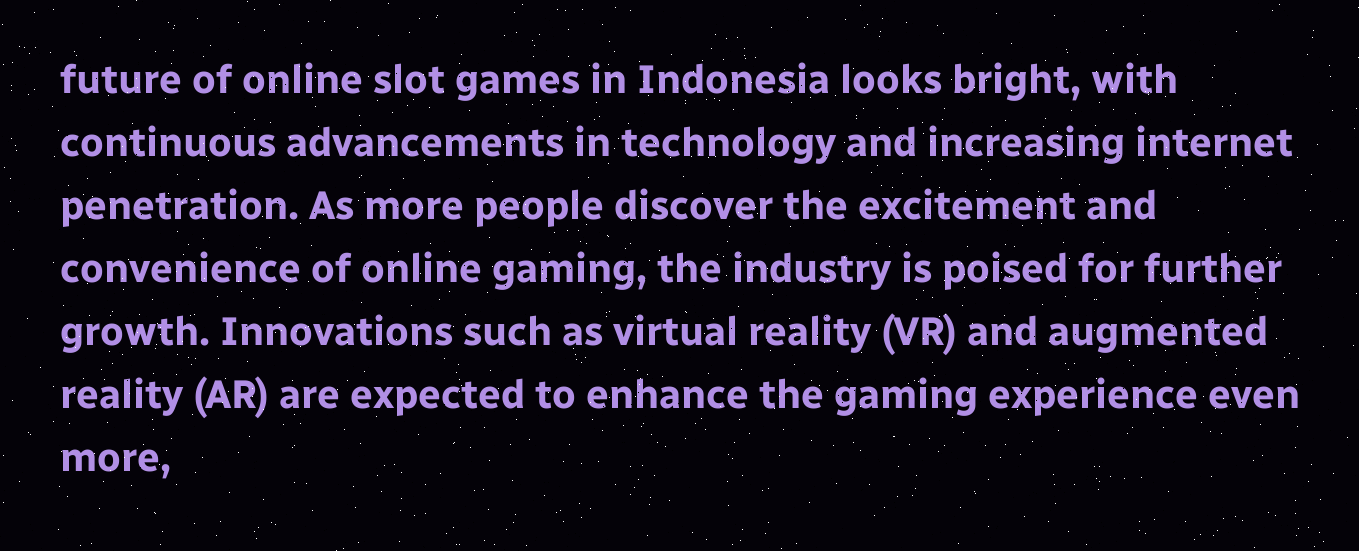future of online slot games in Indonesia looks bright, with continuous advancements in technology and increasing internet penetration. As more people discover the excitement and convenience of online gaming, the industry is poised for further growth. Innovations such as virtual reality (VR) and augmented reality (AR) are expected to enhance the gaming experience even more,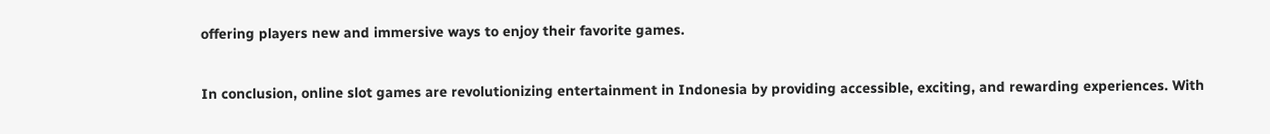offering players new and immersive ways to enjoy their favorite games.


In conclusion, online slot games are revolutionizing entertainment in Indonesia by providing accessible, exciting, and rewarding experiences. With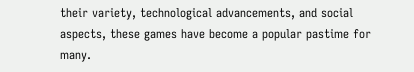their variety, technological advancements, and social aspects, these games have become a popular pastime for many.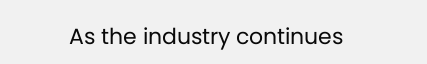As the industry continues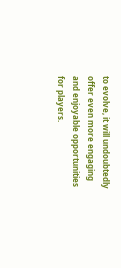to evolve, it will undoubtedly offer even more engaging and enjoyable opportunities for players.